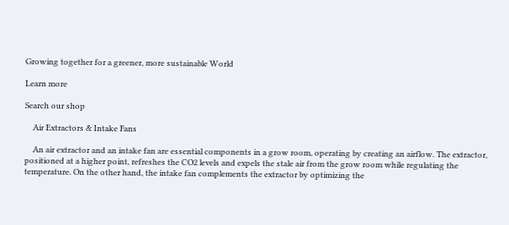Growing together for a greener, more sustainable World

Learn more

Search our shop

    Air Extractors & Intake Fans

    An air extractor and an intake fan are essential components in a grow room, operating by creating an airflow. The extractor, positioned at a higher point, refreshes the CO2 levels and expels the stale air from the grow room while regulating the temperature. On the other hand, the intake fan complements the extractor by optimizing the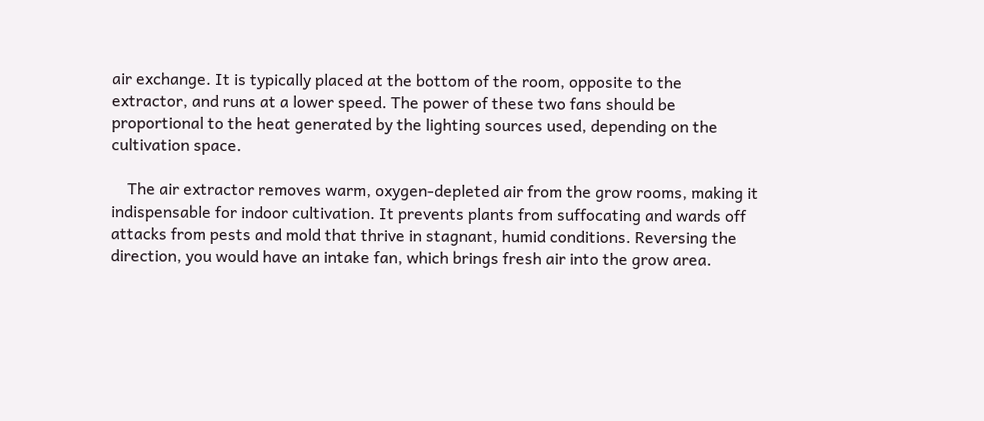air exchange. It is typically placed at the bottom of the room, opposite to the extractor, and runs at a lower speed. The power of these two fans should be proportional to the heat generated by the lighting sources used, depending on the cultivation space.

    The air extractor removes warm, oxygen-depleted air from the grow rooms, making it indispensable for indoor cultivation. It prevents plants from suffocating and wards off attacks from pests and mold that thrive in stagnant, humid conditions. Reversing the direction, you would have an intake fan, which brings fresh air into the grow area.